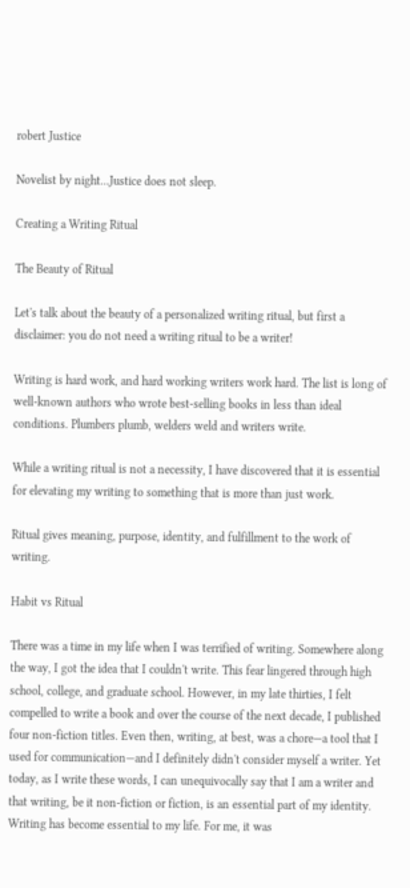robert Justice

Novelist by night...Justice does not sleep.

Creating a Writing Ritual

The Beauty of Ritual

Let's talk about the beauty of a personalized writing ritual, but first a disclaimer: you do not need a writing ritual to be a writer!

Writing is hard work, and hard working writers work hard. The list is long of well-known authors who wrote best-selling books in less than ideal conditions. Plumbers plumb, welders weld and writers write.

While a writing ritual is not a necessity, I have discovered that it is essential for elevating my writing to something that is more than just work.

Ritual gives meaning, purpose, identity, and fulfillment to the work of writing.

Habit vs Ritual

There was a time in my life when I was terrified of writing. Somewhere along the way, I got the idea that I couldn't write. This fear lingered through high school, college, and graduate school. However, in my late thirties, I felt compelled to write a book and over the course of the next decade, I published four non-fiction titles. Even then, writing, at best, was a chore—a tool that I used for communication—and I definitely didn't consider myself a writer. Yet today, as I write these words, I can unequivocally say that I am a writer and that writing, be it non-fiction or fiction, is an essential part of my identity. Writing has become essential to my life. For me, it was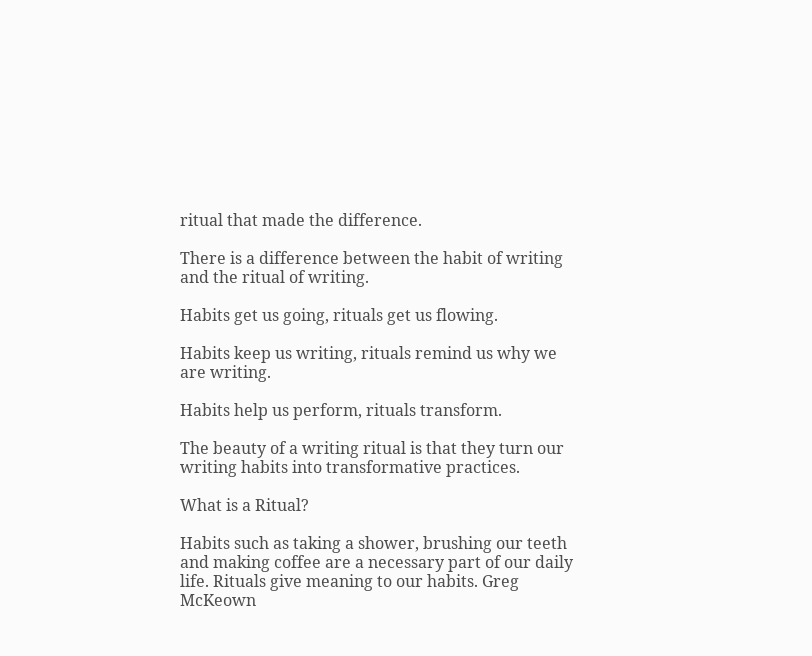ritual that made the difference.

There is a difference between the habit of writing and the ritual of writing.

Habits get us going, rituals get us flowing.

Habits keep us writing, rituals remind us why we are writing.

Habits help us perform, rituals transform.

The beauty of a writing ritual is that they turn our writing habits into transformative practices.

What is a Ritual?

Habits such as taking a shower, brushing our teeth and making coffee are a necessary part of our daily life. Rituals give meaning to our habits. Greg McKeown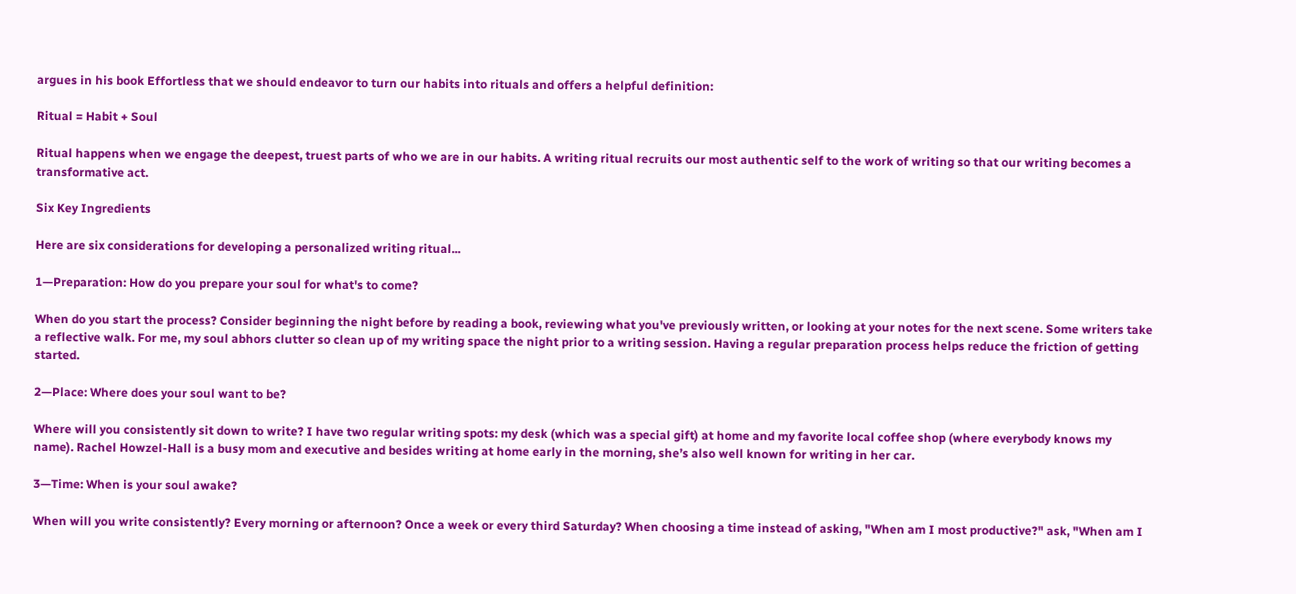argues in his book Effortless that we should endeavor to turn our habits into rituals and offers a helpful definition:

Ritual = Habit + Soul

Ritual happens when we engage the deepest, truest parts of who we are in our habits. A writing ritual recruits our most authentic self to the work of writing so that our writing becomes a transformative act.

Six Key Ingredients

Here are six considerations for developing a personalized writing ritual...

1—Preparation: How do you prepare your soul for what's to come?

When do you start the process? Consider beginning the night before by reading a book, reviewing what you've previously written, or looking at your notes for the next scene. Some writers take a reflective walk. For me, my soul abhors clutter so clean up of my writing space the night prior to a writing session. Having a regular preparation process helps reduce the friction of getting started.

2—Place: Where does your soul want to be?

Where will you consistently sit down to write? I have two regular writing spots: my desk (which was a special gift) at home and my favorite local coffee shop (where everybody knows my name). Rachel Howzel-Hall is a busy mom and executive and besides writing at home early in the morning, she’s also well known for writing in her car.

3—Time: When is your soul awake?

When will you write consistently? Every morning or afternoon? Once a week or every third Saturday? When choosing a time instead of asking, "When am I most productive?" ask, "When am I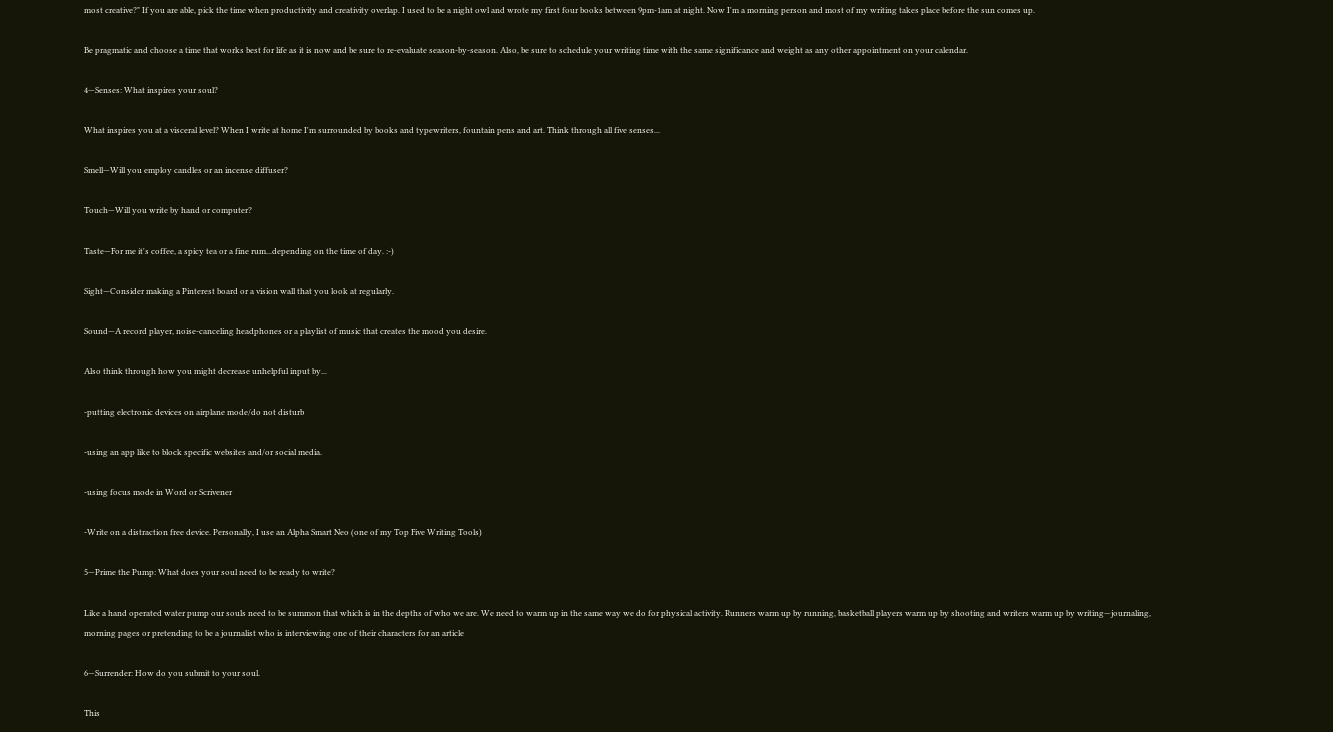most creative?" If you are able, pick the time when productivity and creativity overlap. I used to be a night owl and wrote my first four books between 9pm-1am at night. Now I'm a morning person and most of my writing takes place before the sun comes up.

Be pragmatic and choose a time that works best for life as it is now and be sure to re-evaluate season-by-season. Also, be sure to schedule your writing time with the same significance and weight as any other appointment on your calendar.

4—Senses: What inspires your soul?

What inspires you at a visceral level? When I write at home I'm surrounded by books and typewriters, fountain pens and art. Think through all five senses...

Smell—Will you employ candles or an incense diffuser?

Touch—Will you write by hand or computer?

Taste—For me it's coffee, a spicy tea or a fine rum...depending on the time of day. :-)

Sight—Consider making a Pinterest board or a vision wall that you look at regularly.

Sound—A record player, noise-canceling headphones or a playlist of music that creates the mood you desire.

Also think through how you might decrease unhelpful input by...

-putting electronic devices on airplane mode/do not disturb

-using an app like to block specific websites and/or social media.

-using focus mode in Word or Scrivener

-Write on a distraction free device. Personally, I use an Alpha Smart Neo (one of my Top Five Writing Tools)

5—Prime the Pump: What does your soul need to be ready to write?

Like a hand operated water pump our souls need to be summon that which is in the depths of who we are. We need to warm up in the same way we do for physical activity. Runners warm up by running, basketball players warm up by shooting and writers warm up by writing—journaling, morning pages or pretending to be a journalist who is interviewing one of their characters for an article

6—Surrender: How do you submit to your soul.

This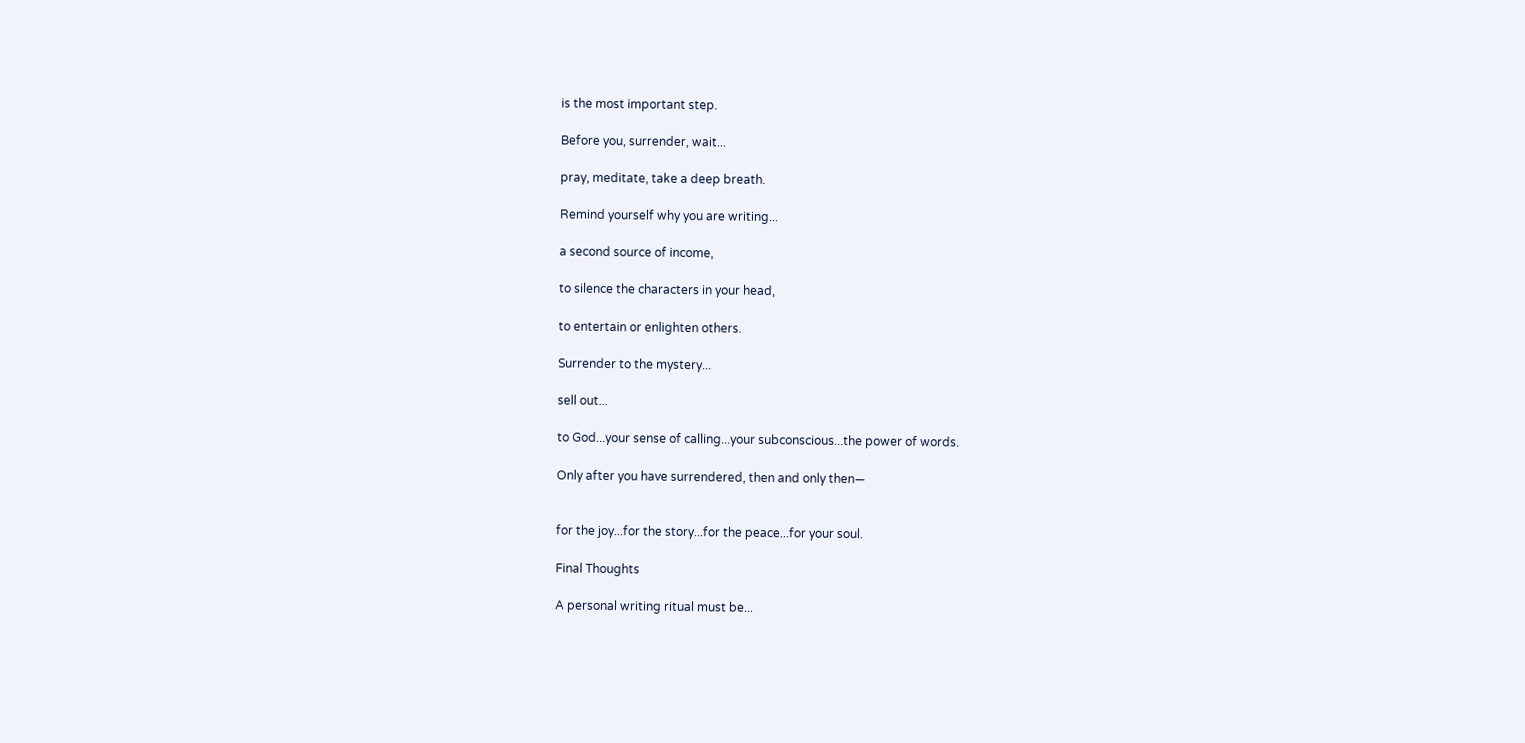is the most important step.

Before you, surrender, wait...

pray, meditate, take a deep breath.

Remind yourself why you are writing...

a second source of income,

to silence the characters in your head,

to entertain or enlighten others.

Surrender to the mystery...

sell out...

to God...your sense of calling...your subconscious...the power of words.

Only after you have surrendered, then and only then—


for the joy...for the story...for the peace...for your soul.

Final Thoughts

A personal writing ritual must be...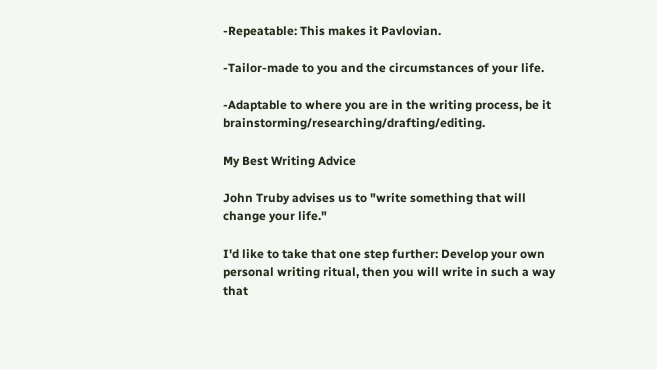-Repeatable: This makes it Pavlovian.

-Tailor-made to you and the circumstances of your life.

-Adaptable to where you are in the writing process, be it brainstorming/researching/drafting/editing.

My Best Writing Advice

John Truby advises us to "write something that will change your life."

I'd like to take that one step further: Develop your own personal writing ritual, then you will write in such a way that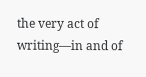the very act of writing—in and of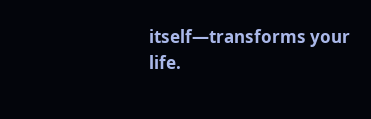itself—transforms your life.